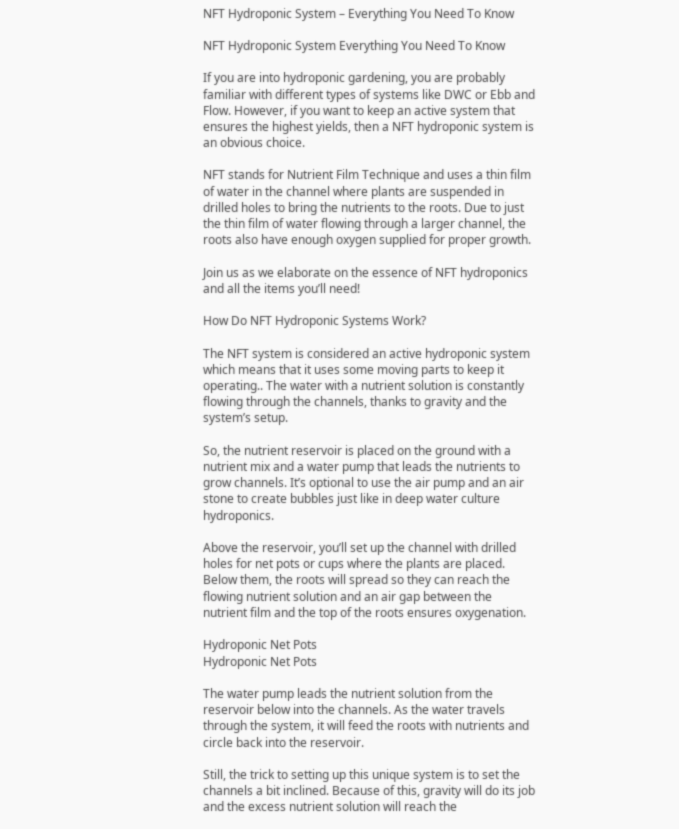NFT Hydroponic System – Everything You Need To Know

NFT Hydroponic System Everything You Need To Know

If you are into hydroponic gardening, you are probably familiar with different types of systems like DWC or Ebb and Flow. However, if you want to keep an active system that ensures the highest yields, then a NFT hydroponic system is an obvious choice.

NFT stands for Nutrient Film Technique and uses a thin film of water in the channel where plants are suspended in drilled holes to bring the nutrients to the roots. Due to just the thin film of water flowing through a larger channel, the roots also have enough oxygen supplied for proper growth.

Join us as we elaborate on the essence of NFT hydroponics and all the items you’ll need!

How Do NFT Hydroponic Systems Work?

The NFT system is considered an active hydroponic system which means that it uses some moving parts to keep it operating.. The water with a nutrient solution is constantly flowing through the channels, thanks to gravity and the system’s setup.

So, the nutrient reservoir is placed on the ground with a nutrient mix and a water pump that leads the nutrients to grow channels. It’s optional to use the air pump and an air stone to create bubbles just like in deep water culture hydroponics.

Above the reservoir, you’ll set up the channel with drilled holes for net pots or cups where the plants are placed. Below them, the roots will spread so they can reach the flowing nutrient solution and an air gap between the nutrient film and the top of the roots ensures oxygenation.

Hydroponic Net Pots
Hydroponic Net Pots

The water pump leads the nutrient solution from the reservoir below into the channels. As the water travels through the system, it will feed the roots with nutrients and circle back into the reservoir.

Still, the trick to setting up this unique system is to set the channels a bit inclined. Because of this, gravity will do its job and the excess nutrient solution will reach the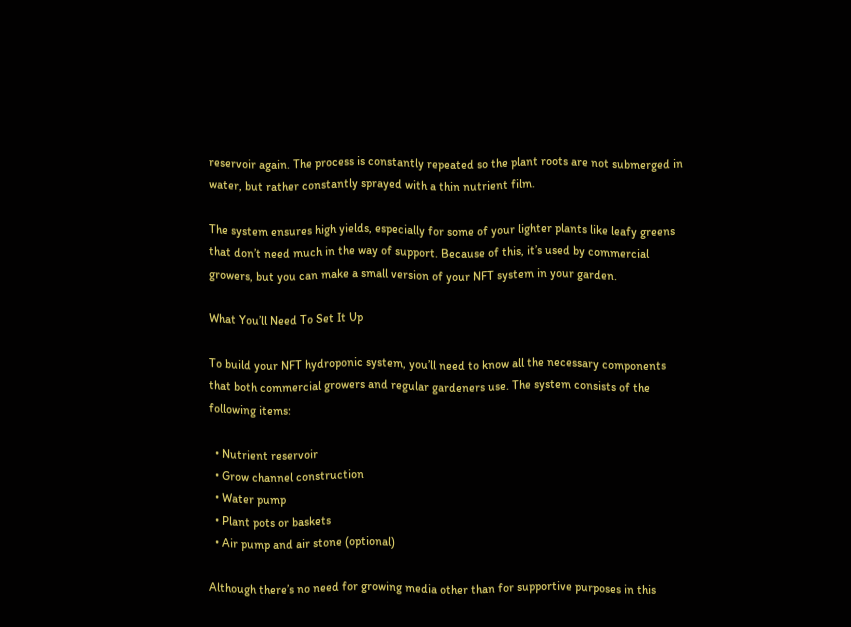reservoir again. The process is constantly repeated so the plant roots are not submerged in water, but rather constantly sprayed with a thin nutrient film.

The system ensures high yields, especially for some of your lighter plants like leafy greens that don’t need much in the way of support. Because of this, it’s used by commercial growers, but you can make a small version of your NFT system in your garden.

What You’ll Need To Set It Up

To build your NFT hydroponic system, you’ll need to know all the necessary components that both commercial growers and regular gardeners use. The system consists of the following items:

  • Nutrient reservoir
  • Grow channel construction
  • Water pump
  • Plant pots or baskets
  • Air pump and air stone (optional)

Although there’s no need for growing media other than for supportive purposes in this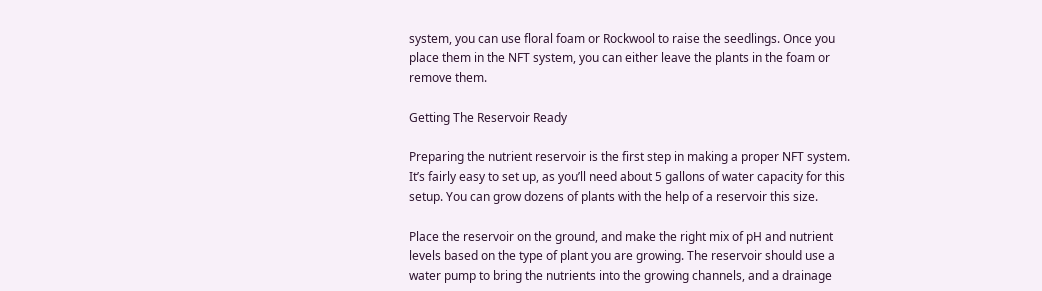system, you can use floral foam or Rockwool to raise the seedlings. Once you place them in the NFT system, you can either leave the plants in the foam or remove them.

Getting The Reservoir Ready

Preparing the nutrient reservoir is the first step in making a proper NFT system. It’s fairly easy to set up, as you’ll need about 5 gallons of water capacity for this setup. You can grow dozens of plants with the help of a reservoir this size.

Place the reservoir on the ground, and make the right mix of pH and nutrient levels based on the type of plant you are growing. The reservoir should use a water pump to bring the nutrients into the growing channels, and a drainage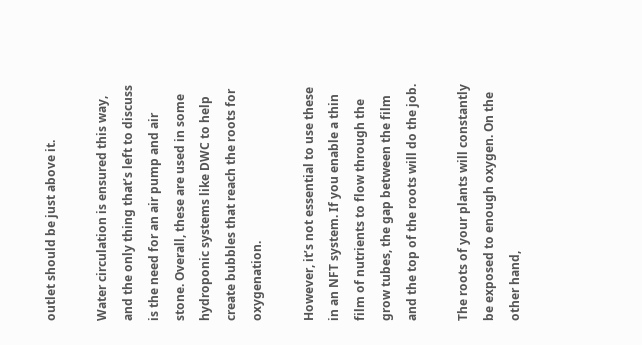outlet should be just above it.

Water circulation is ensured this way, and the only thing that’s left to discuss is the need for an air pump and air stone. Overall, these are used in some hydroponic systems like DWC to help create bubbles that reach the roots for oxygenation.

However, it’s not essential to use these in an NFT system. If you enable a thin film of nutrients to flow through the grow tubes, the gap between the film and the top of the roots will do the job.

The roots of your plants will constantly be exposed to enough oxygen. On the other hand,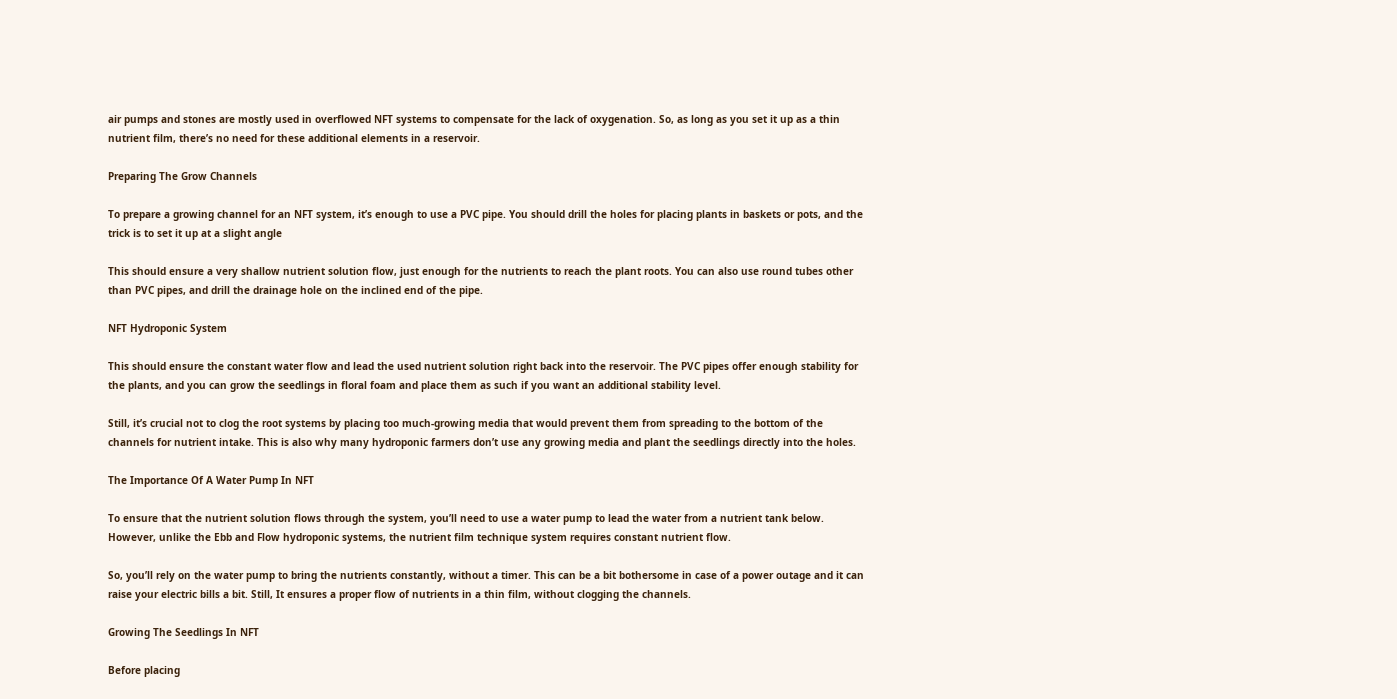air pumps and stones are mostly used in overflowed NFT systems to compensate for the lack of oxygenation. So, as long as you set it up as a thin nutrient film, there’s no need for these additional elements in a reservoir.

Preparing The Grow Channels

To prepare a growing channel for an NFT system, it’s enough to use a PVC pipe. You should drill the holes for placing plants in baskets or pots, and the trick is to set it up at a slight angle

This should ensure a very shallow nutrient solution flow, just enough for the nutrients to reach the plant roots. You can also use round tubes other than PVC pipes, and drill the drainage hole on the inclined end of the pipe.

NFT Hydroponic System

This should ensure the constant water flow and lead the used nutrient solution right back into the reservoir. The PVC pipes offer enough stability for the plants, and you can grow the seedlings in floral foam and place them as such if you want an additional stability level.

Still, it’s crucial not to clog the root systems by placing too much-growing media that would prevent them from spreading to the bottom of the channels for nutrient intake. This is also why many hydroponic farmers don’t use any growing media and plant the seedlings directly into the holes.

The Importance Of A Water Pump In NFT

To ensure that the nutrient solution flows through the system, you’ll need to use a water pump to lead the water from a nutrient tank below. However, unlike the Ebb and Flow hydroponic systems, the nutrient film technique system requires constant nutrient flow.

So, you’ll rely on the water pump to bring the nutrients constantly, without a timer. This can be a bit bothersome in case of a power outage and it can raise your electric bills a bit. Still, It ensures a proper flow of nutrients in a thin film, without clogging the channels.

Growing The Seedlings In NFT

Before placing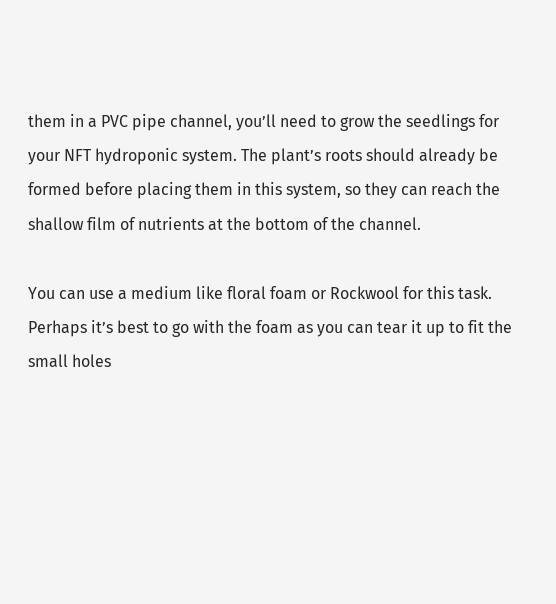them in a PVC pipe channel, you’ll need to grow the seedlings for your NFT hydroponic system. The plant’s roots should already be formed before placing them in this system, so they can reach the shallow film of nutrients at the bottom of the channel.

You can use a medium like floral foam or Rockwool for this task. Perhaps it’s best to go with the foam as you can tear it up to fit the small holes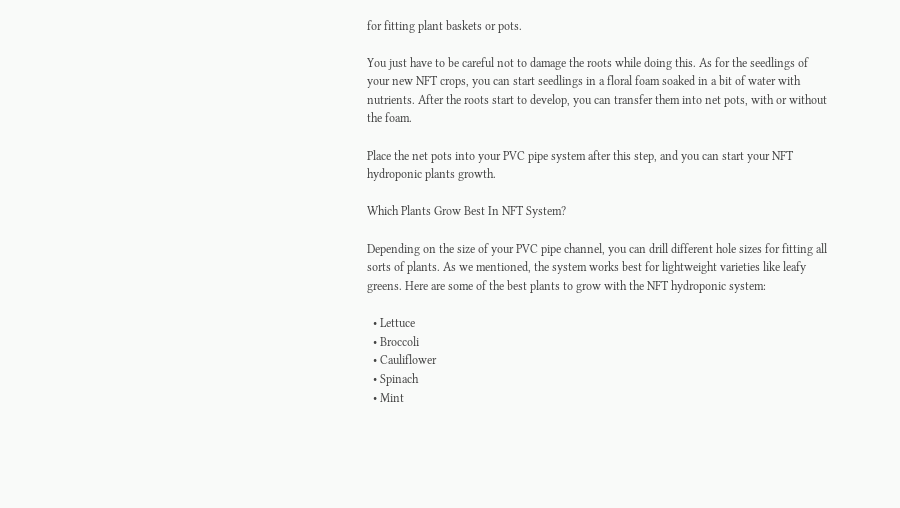for fitting plant baskets or pots.

You just have to be careful not to damage the roots while doing this. As for the seedlings of your new NFT crops, you can start seedlings in a floral foam soaked in a bit of water with nutrients. After the roots start to develop, you can transfer them into net pots, with or without the foam.

Place the net pots into your PVC pipe system after this step, and you can start your NFT hydroponic plants growth.

Which Plants Grow Best In NFT System?

Depending on the size of your PVC pipe channel, you can drill different hole sizes for fitting all sorts of plants. As we mentioned, the system works best for lightweight varieties like leafy greens. Here are some of the best plants to grow with the NFT hydroponic system:

  • Lettuce
  • Broccoli
  • Cauliflower
  • Spinach
  • Mint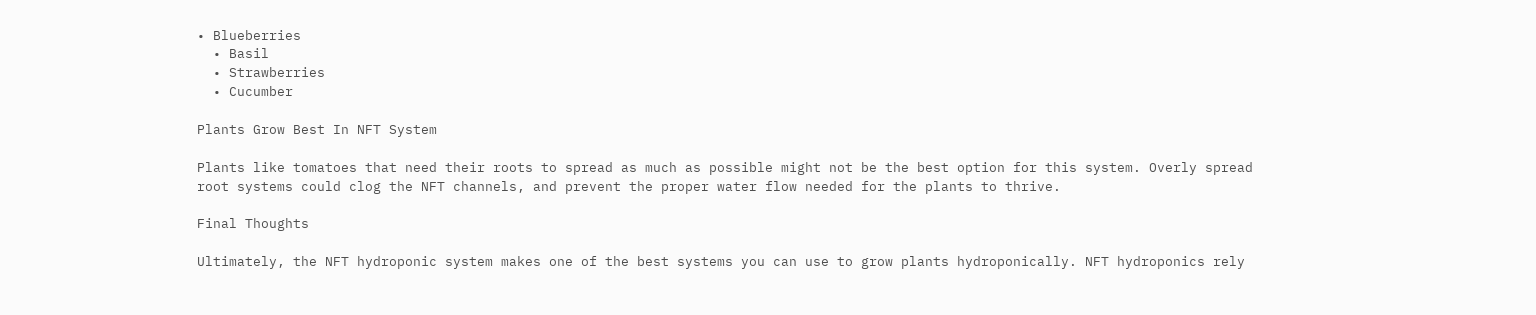• Blueberries
  • Basil
  • Strawberries
  • Cucumber

Plants Grow Best In NFT System

Plants like tomatoes that need their roots to spread as much as possible might not be the best option for this system. Overly spread root systems could clog the NFT channels, and prevent the proper water flow needed for the plants to thrive.

Final Thoughts

Ultimately, the NFT hydroponic system makes one of the best systems you can use to grow plants hydroponically. NFT hydroponics rely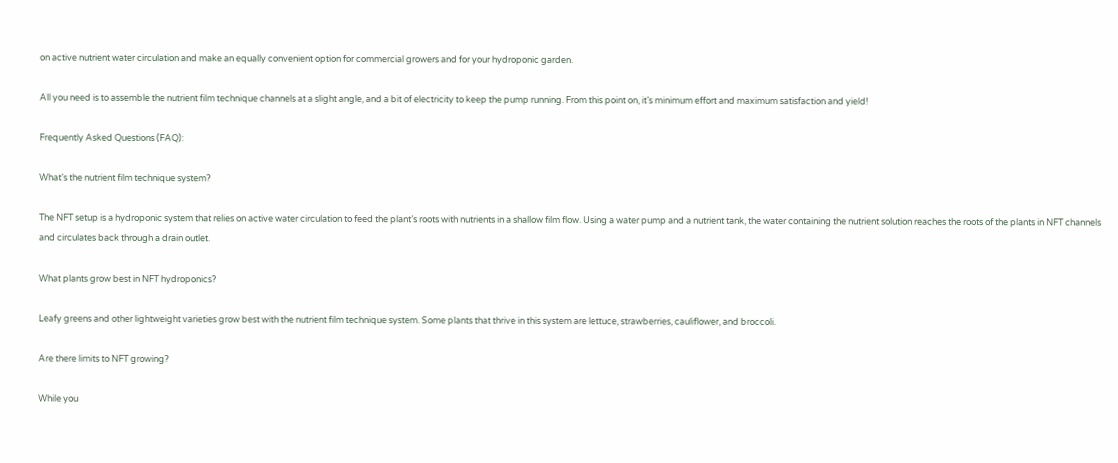on active nutrient water circulation and make an equally convenient option for commercial growers and for your hydroponic garden.

All you need is to assemble the nutrient film technique channels at a slight angle, and a bit of electricity to keep the pump running. From this point on, it’s minimum effort and maximum satisfaction and yield!

Frequently Asked Questions (FAQ):

What’s the nutrient film technique system?

The NFT setup is a hydroponic system that relies on active water circulation to feed the plant’s roots with nutrients in a shallow film flow. Using a water pump and a nutrient tank, the water containing the nutrient solution reaches the roots of the plants in NFT channels and circulates back through a drain outlet.

What plants grow best in NFT hydroponics?

Leafy greens and other lightweight varieties grow best with the nutrient film technique system. Some plants that thrive in this system are lettuce, strawberries, cauliflower, and broccoli.

Are there limits to NFT growing?

While you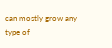can mostly grow any type of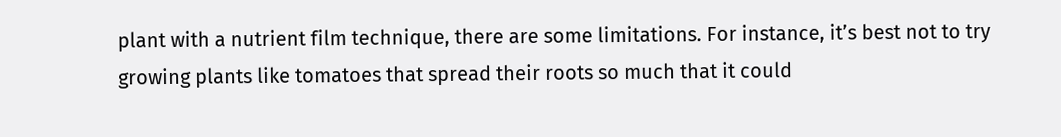plant with a nutrient film technique, there are some limitations. For instance, it’s best not to try growing plants like tomatoes that spread their roots so much that it could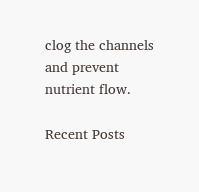clog the channels and prevent nutrient flow.

Recent Posts